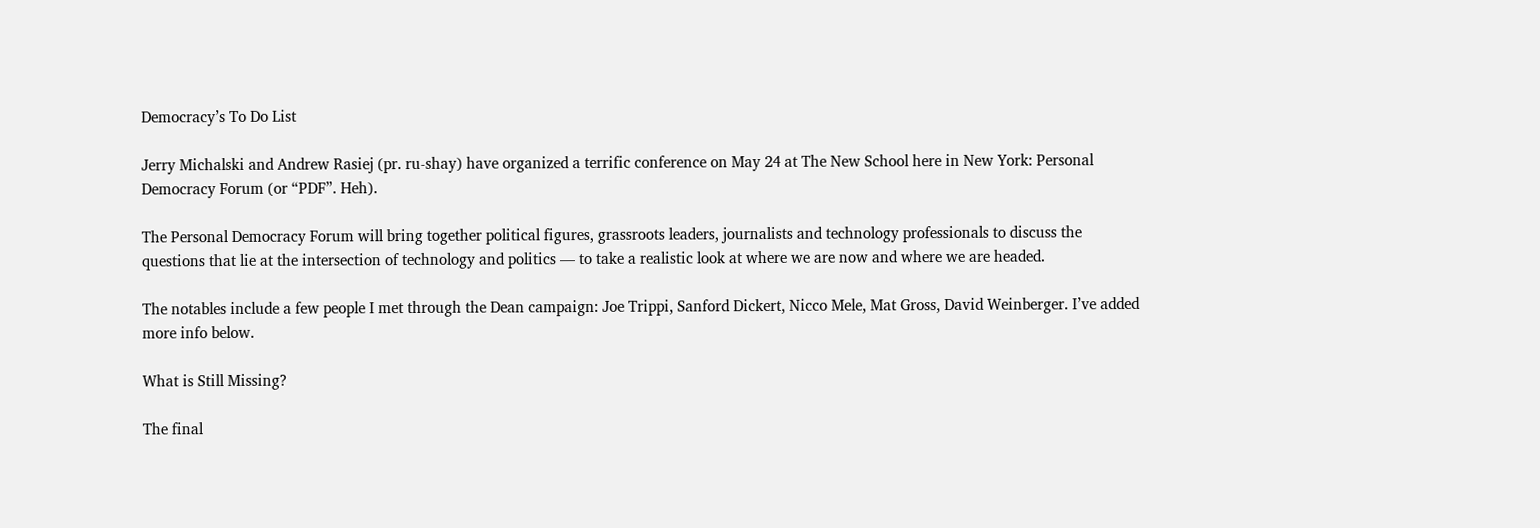Democracy’s To Do List

Jerry Michalski and Andrew Rasiej (pr. ru-shay) have organized a terrific conference on May 24 at The New School here in New York: Personal Democracy Forum (or “PDF”. Heh).

The Personal Democracy Forum will bring together political figures, grassroots leaders, journalists and technology professionals to discuss the questions that lie at the intersection of technology and politics — to take a realistic look at where we are now and where we are headed.

The notables include a few people I met through the Dean campaign: Joe Trippi, Sanford Dickert, Nicco Mele, Mat Gross, David Weinberger. I’ve added more info below.

What is Still Missing?

The final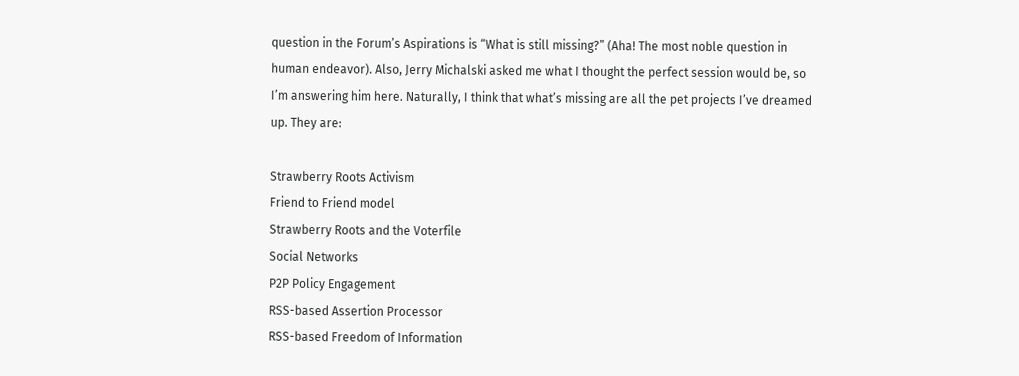question in the Forum’s Aspirations is “What is still missing?” (Aha! The most noble question in human endeavor). Also, Jerry Michalski asked me what I thought the perfect session would be, so I’m answering him here. Naturally, I think that what’s missing are all the pet projects I’ve dreamed up. They are:

Strawberry Roots Activism
Friend to Friend model
Strawberry Roots and the Voterfile
Social Networks
P2P Policy Engagement
RSS-based Assertion Processor
RSS-based Freedom of Information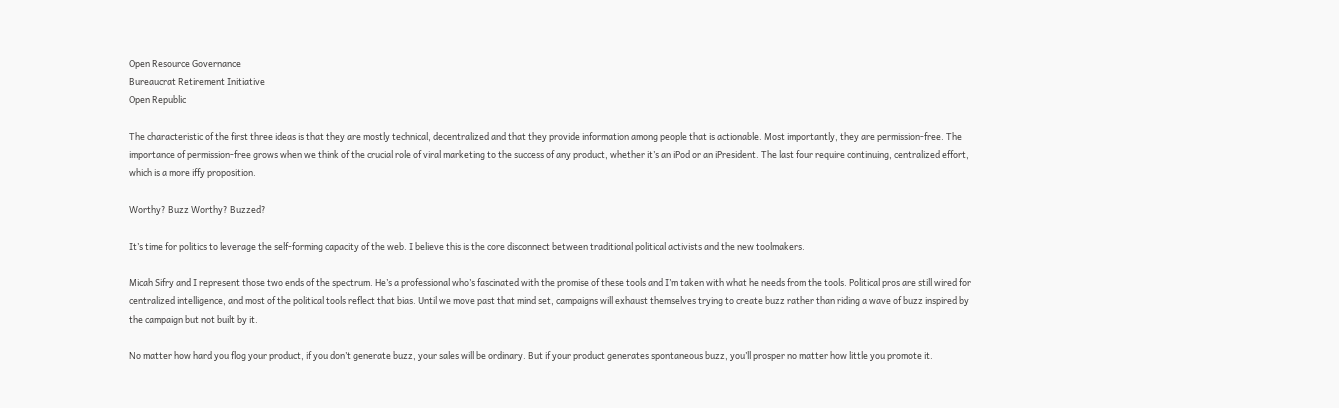Open Resource Governance
Bureaucrat Retirement Initiative
Open Republic

The characteristic of the first three ideas is that they are mostly technical, decentralized and that they provide information among people that is actionable. Most importantly, they are permission-free. The importance of permission-free grows when we think of the crucial role of viral marketing to the success of any product, whether it’s an iPod or an iPresident. The last four require continuing, centralized effort, which is a more iffy proposition.

Worthy? Buzz Worthy? Buzzed?

It’s time for politics to leverage the self-forming capacity of the web. I believe this is the core disconnect between traditional political activists and the new toolmakers.

Micah Sifry and I represent those two ends of the spectrum. He’s a professional who’s fascinated with the promise of these tools and I’m taken with what he needs from the tools. Political pros are still wired for centralized intelligence, and most of the political tools reflect that bias. Until we move past that mind set, campaigns will exhaust themselves trying to create buzz rather than riding a wave of buzz inspired by the campaign but not built by it.

No matter how hard you flog your product, if you don’t generate buzz, your sales will be ordinary. But if your product generates spontaneous buzz, you’ll prosper no matter how little you promote it.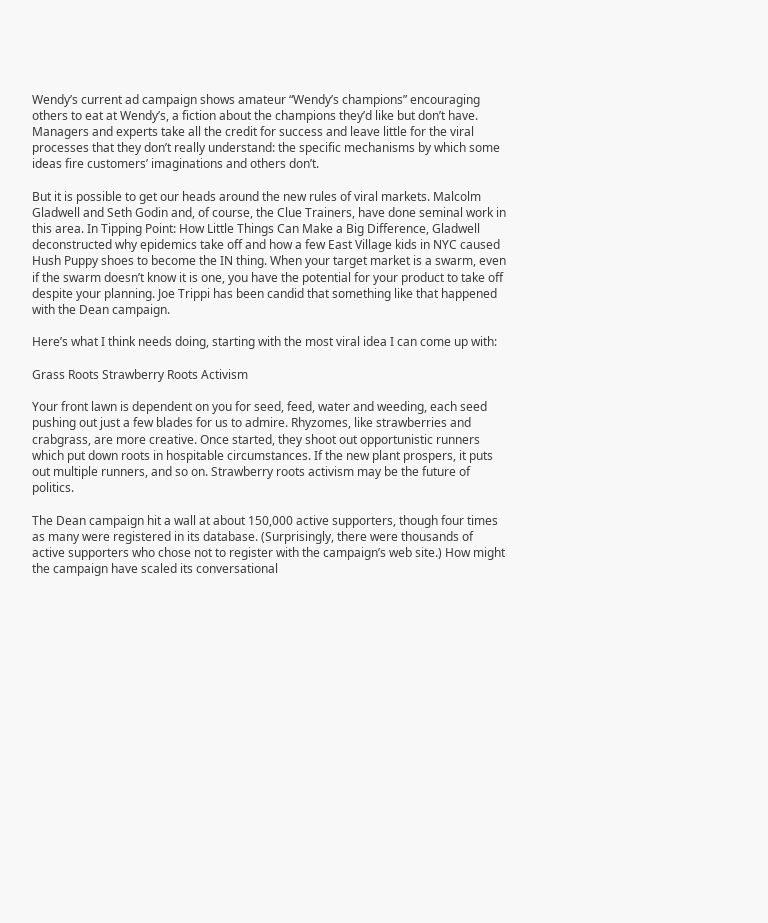Wendy’s current ad campaign shows amateur “Wendy’s champions” encouraging others to eat at Wendy’s, a fiction about the champions they’d like but don’t have. Managers and experts take all the credit for success and leave little for the viral processes that they don’t really understand: the specific mechanisms by which some ideas fire customers’ imaginations and others don’t.

But it is possible to get our heads around the new rules of viral markets. Malcolm Gladwell and Seth Godin and, of course, the Clue Trainers, have done seminal work in this area. In Tipping Point: How Little Things Can Make a Big Difference, Gladwell deconstructed why epidemics take off and how a few East Village kids in NYC caused Hush Puppy shoes to become the IN thing. When your target market is a swarm, even if the swarm doesn’t know it is one, you have the potential for your product to take off despite your planning. Joe Trippi has been candid that something like that happened with the Dean campaign.

Here’s what I think needs doing, starting with the most viral idea I can come up with:

Grass Roots Strawberry Roots Activism

Your front lawn is dependent on you for seed, feed, water and weeding, each seed pushing out just a few blades for us to admire. Rhyzomes, like strawberries and crabgrass, are more creative. Once started, they shoot out opportunistic runners which put down roots in hospitable circumstances. If the new plant prospers, it puts out multiple runners, and so on. Strawberry roots activism may be the future of politics.

The Dean campaign hit a wall at about 150,000 active supporters, though four times as many were registered in its database. (Surprisingly, there were thousands of active supporters who chose not to register with the campaign’s web site.) How might the campaign have scaled its conversational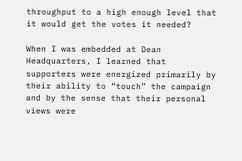throughput to a high enough level that it would get the votes it needed?

When I was embedded at Dean Headquarters, I learned that supporters were energized primarily by their ability to “touch” the campaign and by the sense that their personal views were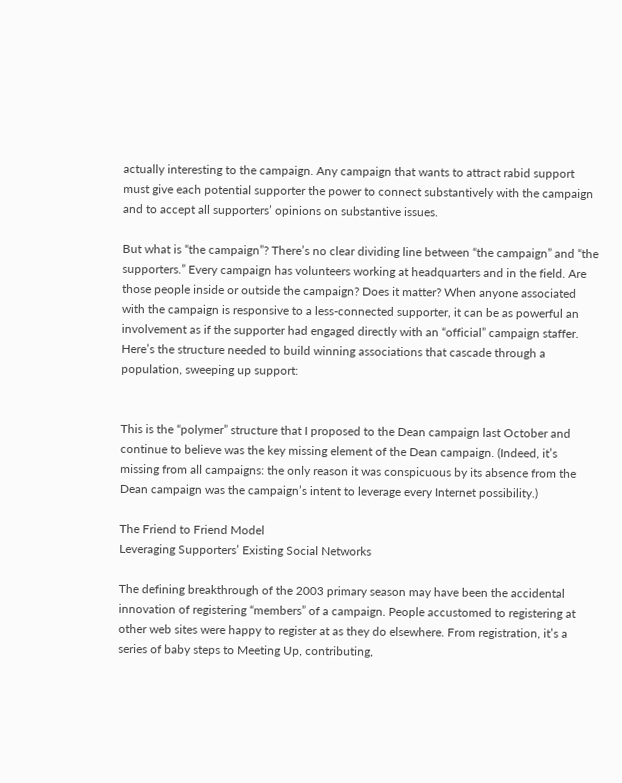actually interesting to the campaign. Any campaign that wants to attract rabid support must give each potential supporter the power to connect substantively with the campaign and to accept all supporters’ opinions on substantive issues.

But what is “the campaign”? There’s no clear dividing line between “the campaign” and “the supporters.” Every campaign has volunteers working at headquarters and in the field. Are those people inside or outside the campaign? Does it matter? When anyone associated with the campaign is responsive to a less-connected supporter, it can be as powerful an involvement as if the supporter had engaged directly with an “official” campaign staffer. Here’s the structure needed to build winning associations that cascade through a population, sweeping up support:


This is the “polymer” structure that I proposed to the Dean campaign last October and continue to believe was the key missing element of the Dean campaign. (Indeed, it’s missing from all campaigns: the only reason it was conspicuous by its absence from the Dean campaign was the campaign’s intent to leverage every Internet possibility.)

The Friend to Friend Model
Leveraging Supporters’ Existing Social Networks

The defining breakthrough of the 2003 primary season may have been the accidental innovation of registering “members” of a campaign. People accustomed to registering at other web sites were happy to register at as they do elsewhere. From registration, it’s a series of baby steps to Meeting Up, contributing,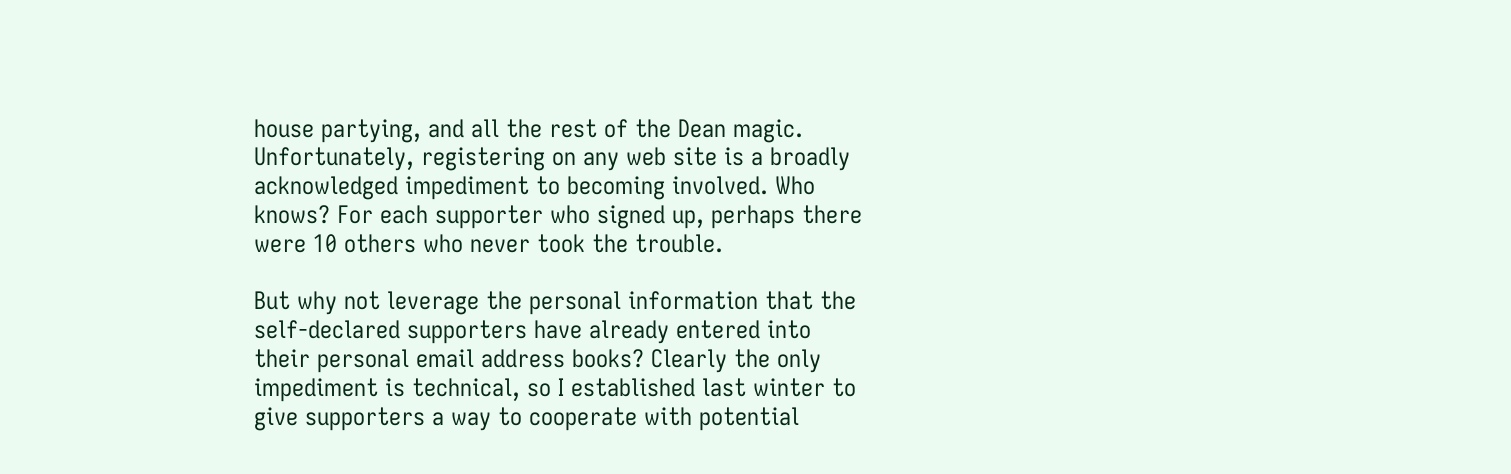house partying, and all the rest of the Dean magic. Unfortunately, registering on any web site is a broadly acknowledged impediment to becoming involved. Who knows? For each supporter who signed up, perhaps there were 10 others who never took the trouble.

But why not leverage the personal information that the self-declared supporters have already entered into their personal email address books? Clearly the only impediment is technical, so I established last winter to give supporters a way to cooperate with potential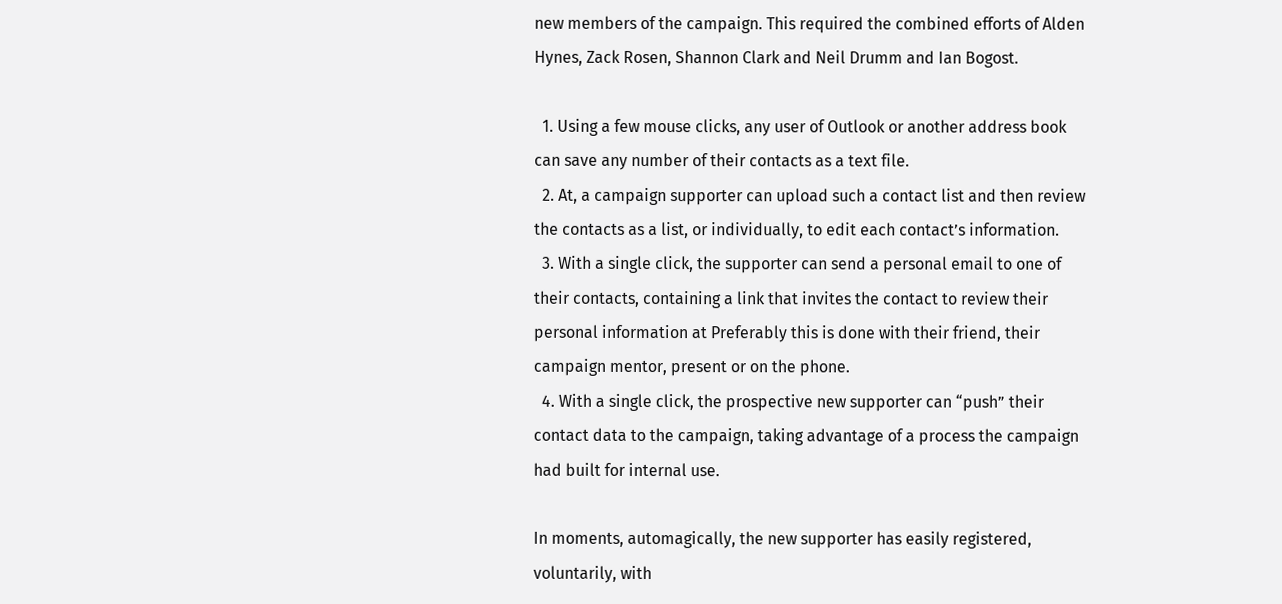new members of the campaign. This required the combined efforts of Alden Hynes, Zack Rosen, Shannon Clark and Neil Drumm and Ian Bogost.

  1. Using a few mouse clicks, any user of Outlook or another address book can save any number of their contacts as a text file.
  2. At, a campaign supporter can upload such a contact list and then review the contacts as a list, or individually, to edit each contact’s information.
  3. With a single click, the supporter can send a personal email to one of their contacts, containing a link that invites the contact to review their personal information at Preferably this is done with their friend, their campaign mentor, present or on the phone.
  4. With a single click, the prospective new supporter can “push” their contact data to the campaign, taking advantage of a process the campaign had built for internal use.

In moments, automagically, the new supporter has easily registered, voluntarily, with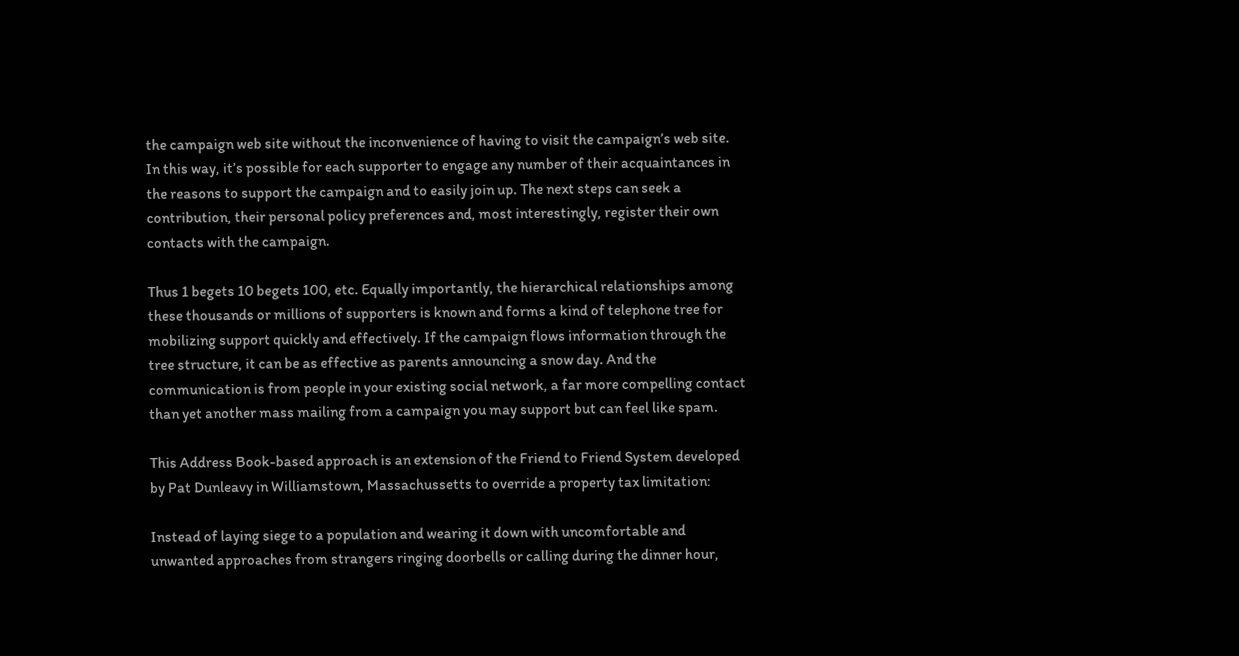the campaign web site without the inconvenience of having to visit the campaign’s web site. In this way, it’s possible for each supporter to engage any number of their acquaintances in the reasons to support the campaign and to easily join up. The next steps can seek a contribution, their personal policy preferences and, most interestingly, register their own contacts with the campaign.

Thus 1 begets 10 begets 100, etc. Equally importantly, the hierarchical relationships among these thousands or millions of supporters is known and forms a kind of telephone tree for mobilizing support quickly and effectively. If the campaign flows information through the tree structure, it can be as effective as parents announcing a snow day. And the communication is from people in your existing social network, a far more compelling contact than yet another mass mailing from a campaign you may support but can feel like spam.

This Address Book-based approach is an extension of the Friend to Friend System developed by Pat Dunleavy in Williamstown, Massachussetts to override a property tax limitation:

Instead of laying siege to a population and wearing it down with uncomfortable and unwanted approaches from strangers ringing doorbells or calling during the dinner hour,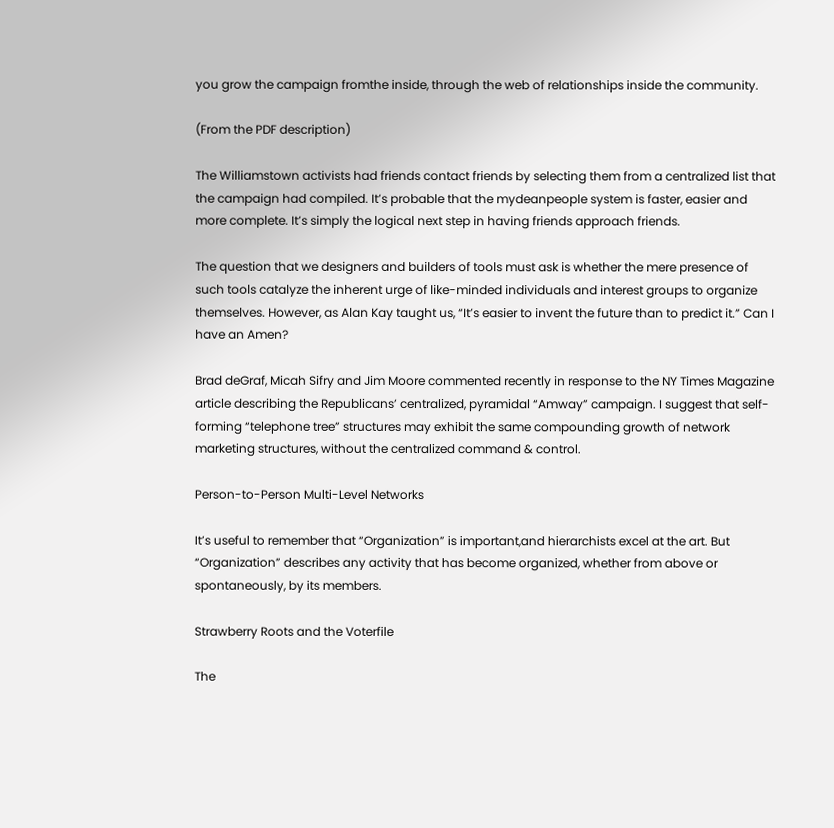you grow the campaign fromthe inside, through the web of relationships inside the community.

(From the PDF description)

The Williamstown activists had friends contact friends by selecting them from a centralized list that the campaign had compiled. It’s probable that the mydeanpeople system is faster, easier and more complete. It’s simply the logical next step in having friends approach friends.

The question that we designers and builders of tools must ask is whether the mere presence of such tools catalyze the inherent urge of like-minded individuals and interest groups to organize themselves. However, as Alan Kay taught us, “It’s easier to invent the future than to predict it.” Can I have an Amen?

Brad deGraf, Micah Sifry and Jim Moore commented recently in response to the NY Times Magazine article describing the Republicans’ centralized, pyramidal “Amway” campaign. I suggest that self-forming “telephone tree” structures may exhibit the same compounding growth of network marketing structures, without the centralized command & control.

Person-to-Person Multi-Level Networks

It’s useful to remember that “Organization” is important,and hierarchists excel at the art. But “Organization” describes any activity that has become organized, whether from above or spontaneously, by its members.

Strawberry Roots and the Voterfile

The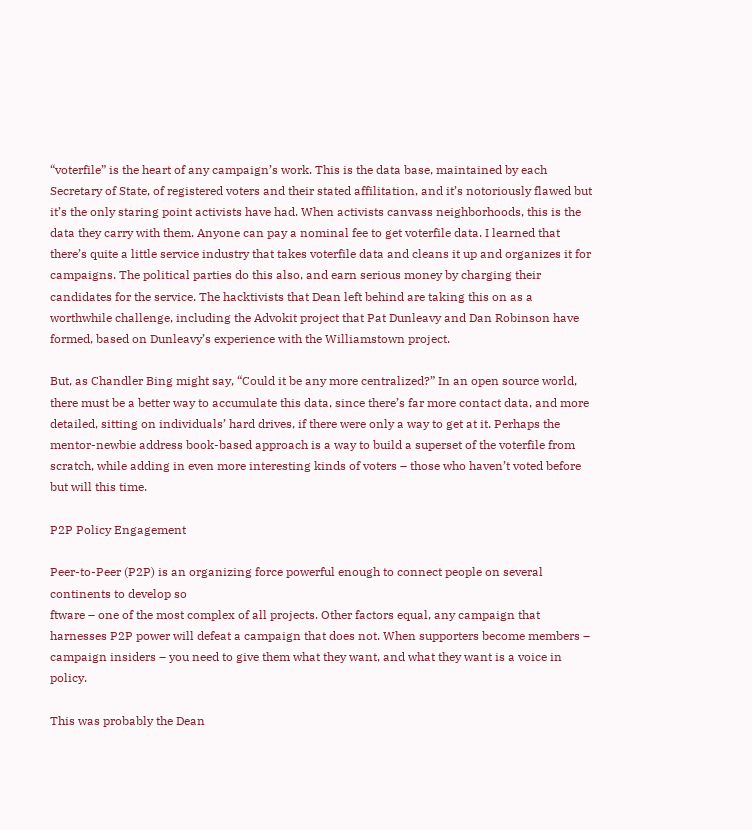“voterfile” is the heart of any campaign’s work. This is the data base, maintained by each Secretary of State, of registered voters and their stated affilitation, and it’s notoriously flawed but it’s the only staring point activists have had. When activists canvass neighborhoods, this is the data they carry with them. Anyone can pay a nominal fee to get voterfile data. I learned that there’s quite a little service industry that takes voterfile data and cleans it up and organizes it for campaigns. The political parties do this also, and earn serious money by charging their candidates for the service. The hacktivists that Dean left behind are taking this on as a worthwhile challenge, including the Advokit project that Pat Dunleavy and Dan Robinson have formed, based on Dunleavy’s experience with the Williamstown project.

But, as Chandler Bing might say, “Could it be any more centralized?” In an open source world, there must be a better way to accumulate this data, since there’s far more contact data, and more detailed, sitting on individuals’ hard drives, if there were only a way to get at it. Perhaps the mentor-newbie address book-based approach is a way to build a superset of the voterfile from scratch, while adding in even more interesting kinds of voters – those who haven’t voted before but will this time.

P2P Policy Engagement

Peer-to-Peer (P2P) is an organizing force powerful enough to connect people on several continents to develop so
ftware – one of the most complex of all projects. Other factors equal, any campaign that harnesses P2P power will defeat a campaign that does not. When supporters become members – campaign insiders – you need to give them what they want, and what they want is a voice in policy.

This was probably the Dean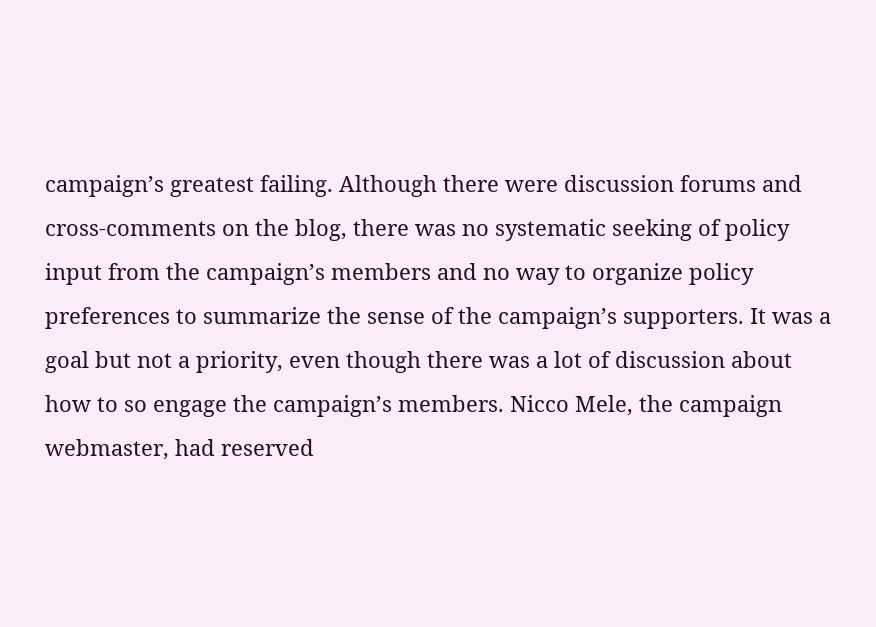campaign’s greatest failing. Although there were discussion forums and cross-comments on the blog, there was no systematic seeking of policy input from the campaign’s members and no way to organize policy preferences to summarize the sense of the campaign’s supporters. It was a goal but not a priority, even though there was a lot of discussion about how to so engage the campaign’s members. Nicco Mele, the campaign webmaster, had reserved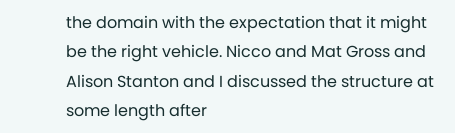the domain with the expectation that it might be the right vehicle. Nicco and Mat Gross and Alison Stanton and I discussed the structure at some length after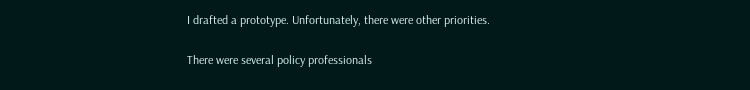I drafted a prototype. Unfortunately, there were other priorities.

There were several policy professionals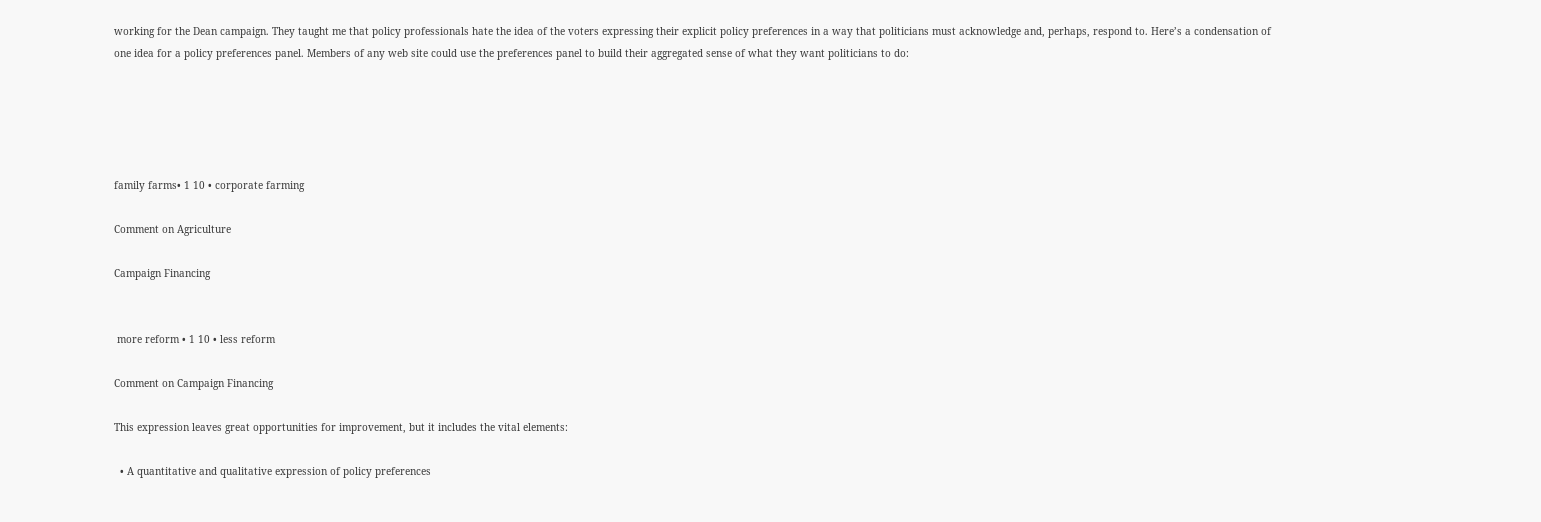working for the Dean campaign. They taught me that policy professionals hate the idea of the voters expressing their explicit policy preferences in a way that politicians must acknowledge and, perhaps, respond to. Here’s a condensation of one idea for a policy preferences panel. Members of any web site could use the preferences panel to build their aggregated sense of what they want politicians to do:





family farms• 1 10 • corporate farming

Comment on Agriculture

Campaign Financing


 more reform • 1 10 • less reform

Comment on Campaign Financing

This expression leaves great opportunities for improvement, but it includes the vital elements:

  • A quantitative and qualitative expression of policy preferences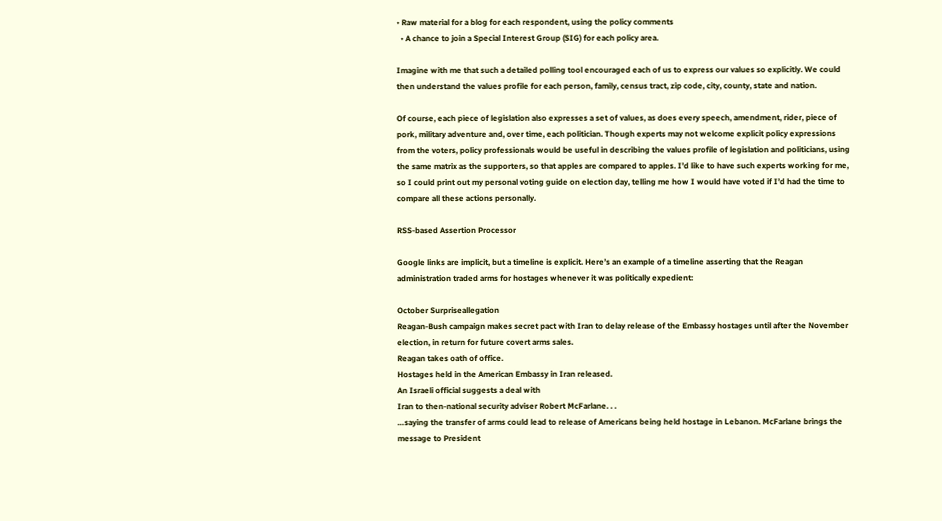• Raw material for a blog for each respondent, using the policy comments
  • A chance to join a Special Interest Group (SIG) for each policy area.

Imagine with me that such a detailed polling tool encouraged each of us to express our values so explicitly. We could then understand the values profile for each person, family, census tract, zip code, city, county, state and nation.

Of course, each piece of legislation also expresses a set of values, as does every speech, amendment, rider, piece of pork, military adventure and, over time, each politician. Though experts may not welcome explicit policy expressions from the voters, policy professionals would be useful in describing the values profile of legislation and politicians, using the same matrix as the supporters, so that apples are compared to apples. I’d like to have such experts working for me, so I could print out my personal voting guide on election day, telling me how I would have voted if I’d had the time to compare all these actions personally.

RSS-based Assertion Processor

Google links are implicit, but a timeline is explicit. Here’s an example of a timeline asserting that the Reagan administration traded arms for hostages whenever it was politically expedient:

October Surpriseallegation
Reagan-Bush campaign makes secret pact with Iran to delay release of the Embassy hostages until after the November election, in return for future covert arms sales.
Reagan takes oath of office.
Hostages held in the American Embassy in Iran released.
An Israeli official suggests a deal with
Iran to then-national security adviser Robert McFarlane. . .
…saying the transfer of arms could lead to release of Americans being held hostage in Lebanon. McFarlane brings the message to President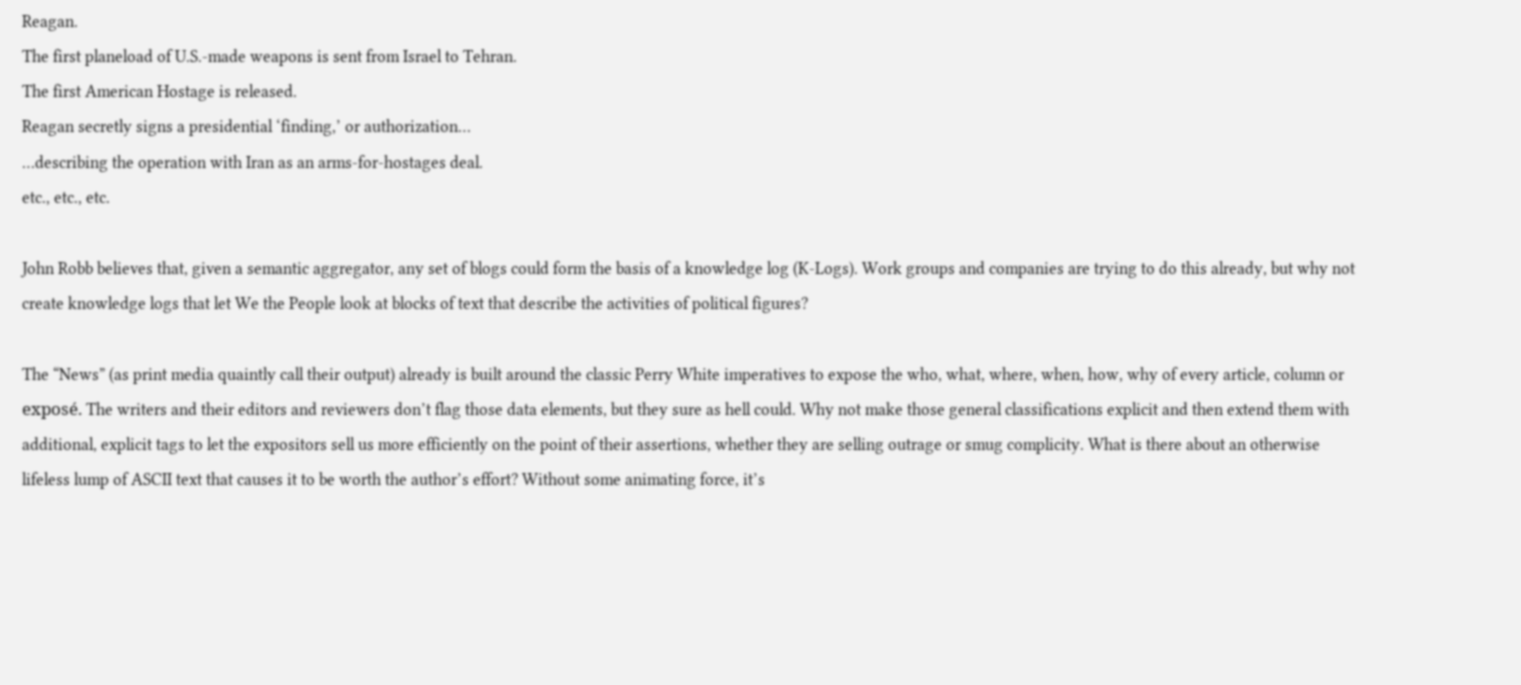Reagan.
The first planeload of U.S.-made weapons is sent from Israel to Tehran.
The first American Hostage is released.
Reagan secretly signs a presidential ‘finding,’ or authorization…
…describing the operation with Iran as an arms-for-hostages deal.
etc., etc., etc.

John Robb believes that, given a semantic aggregator, any set of blogs could form the basis of a knowledge log (K-Logs). Work groups and companies are trying to do this already, but why not create knowledge logs that let We the People look at blocks of text that describe the activities of political figures?

The “News” (as print media quaintly call their output) already is built around the classic Perry White imperatives to expose the who, what, where, when, how, why of every article, column or exposé. The writers and their editors and reviewers don’t flag those data elements, but they sure as hell could. Why not make those general classifications explicit and then extend them with additional, explicit tags to let the expositors sell us more efficiently on the point of their assertions, whether they are selling outrage or smug complicity. What is there about an otherwise lifeless lump of ASCII text that causes it to be worth the author’s effort? Without some animating force, it’s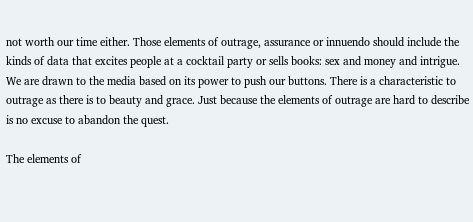not worth our time either. Those elements of outrage, assurance or innuendo should include the kinds of data that excites people at a cocktail party or sells books: sex and money and intrigue. We are drawn to the media based on its power to push our buttons. There is a characteristic to outrage as there is to beauty and grace. Just because the elements of outrage are hard to describe is no excuse to abandon the quest.

The elements of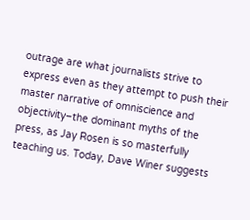outrage are what journalists strive to express even as they attempt to push their master narrative of omniscience and objectivity–the dominant myths of the press, as Jay Rosen is so masterfully teaching us. Today, Dave Winer suggests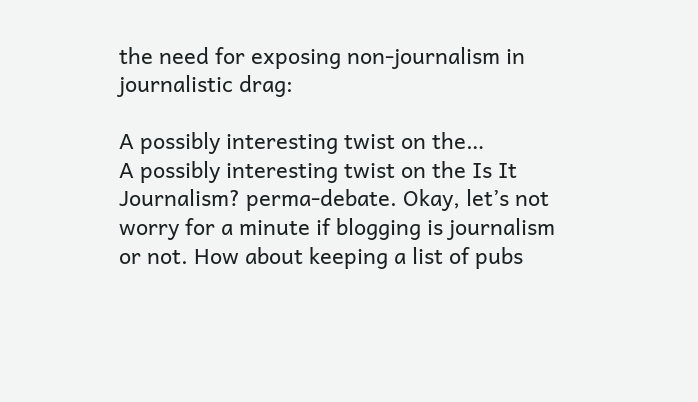the need for exposing non-journalism in journalistic drag:

A possibly interesting twist on the…
A possibly interesting twist on the Is It Journalism? perma-debate. Okay, let’s not worry for a minute if blogging is journalism or not. How about keeping a list of pubs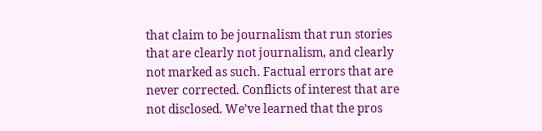that claim to be journalism that run stories that are clearly not journalism, and clearly not marked as such. Factual errors that are never corrected. Conflicts of interest that are not disclosed. We’ve learned that the pros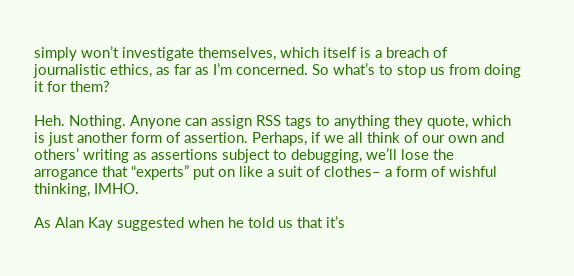simply won’t investigate themselves, which itself is a breach of journalistic ethics, as far as I’m concerned. So what’s to stop us from doing it for them?

Heh. Nothing. Anyone can assign RSS tags to anything they quote, which is just another form of assertion. Perhaps, if we all think of our own and others’ writing as assertions subject to debugging, we’ll lose the arrogance that “experts” put on like a suit of clothes– a form of wishful thinking, IMHO.

As Alan Kay suggested when he told us that it’s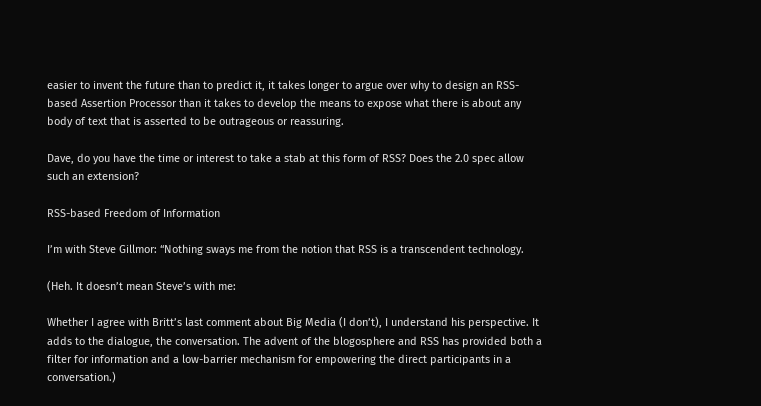easier to invent the future than to predict it, it takes longer to argue over why to design an RSS-based Assertion Processor than it takes to develop the means to expose what there is about any body of text that is asserted to be outrageous or reassuring.

Dave, do you have the time or interest to take a stab at this form of RSS? Does the 2.0 spec allow such an extension?

RSS-based Freedom of Information

I’m with Steve Gillmor: “Nothing sways me from the notion that RSS is a transcendent technology.

(Heh. It doesn’t mean Steve’s with me:

Whether I agree with Britt’s last comment about Big Media (I don’t), I understand his perspective. It adds to the dialogue, the conversation. The advent of the blogosphere and RSS has provided both a filter for information and a low-barrier mechanism for empowering the direct participants in a conversation.)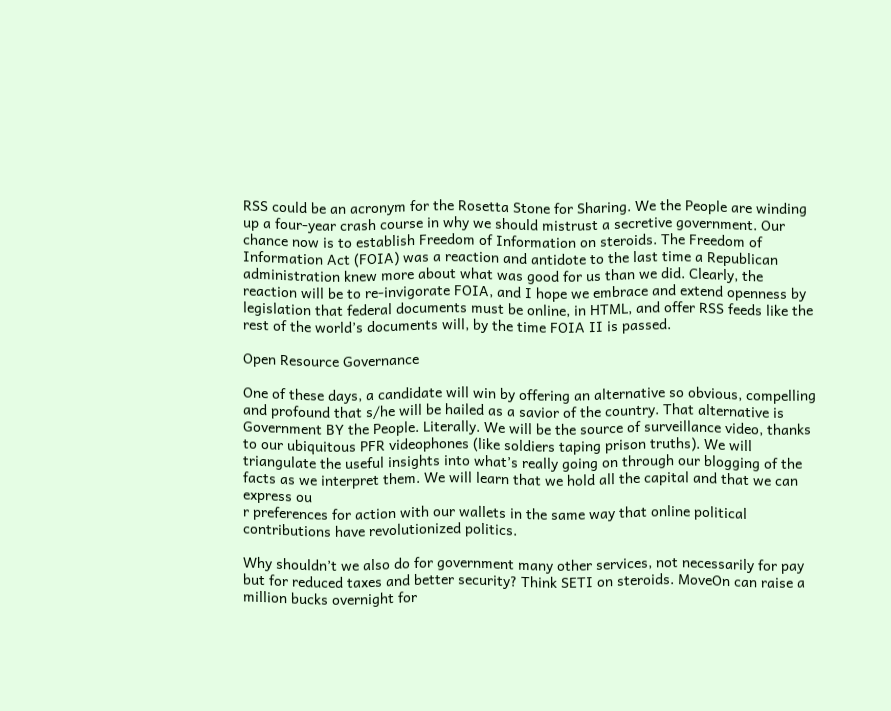RSS could be an acronym for the Rosetta Stone for Sharing. We the People are winding up a four-year crash course in why we should mistrust a secretive government. Our chance now is to establish Freedom of Information on steroids. The Freedom of Information Act (FOIA) was a reaction and antidote to the last time a Republican administration knew more about what was good for us than we did. Clearly, the reaction will be to re-invigorate FOIA, and I hope we embrace and extend openness by legislation that federal documents must be online, in HTML, and offer RSS feeds like the rest of the world’s documents will, by the time FOIA II is passed.

Open Resource Governance

One of these days, a candidate will win by offering an alternative so obvious, compelling and profound that s/he will be hailed as a savior of the country. That alternative is Government BY the People. Literally. We will be the source of surveillance video, thanks to our ubiquitous PFR videophones (like soldiers taping prison truths). We will triangulate the useful insights into what’s really going on through our blogging of the facts as we interpret them. We will learn that we hold all the capital and that we can express ou
r preferences for action with our wallets in the same way that online political contributions have revolutionized politics.

Why shouldn’t we also do for government many other services, not necessarily for pay but for reduced taxes and better security? Think SETI on steroids. MoveOn can raise a million bucks overnight for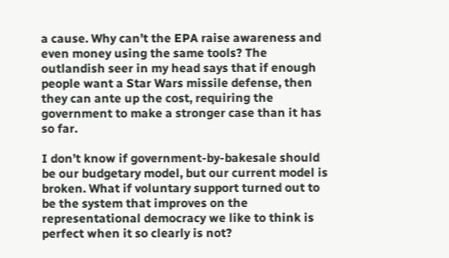a cause. Why can’t the EPA raise awareness and even money using the same tools? The outlandish seer in my head says that if enough people want a Star Wars missile defense, then they can ante up the cost, requiring the government to make a stronger case than it has so far.

I don’t know if government-by-bakesale should be our budgetary model, but our current model is broken. What if voluntary support turned out to be the system that improves on the representational democracy we like to think is perfect when it so clearly is not?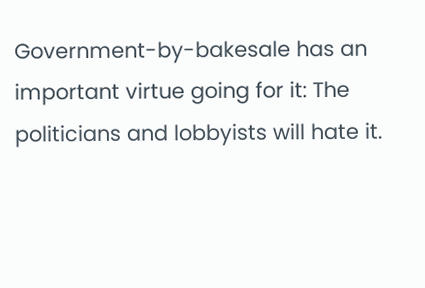Government-by-bakesale has an important virtue going for it: The politicians and lobbyists will hate it.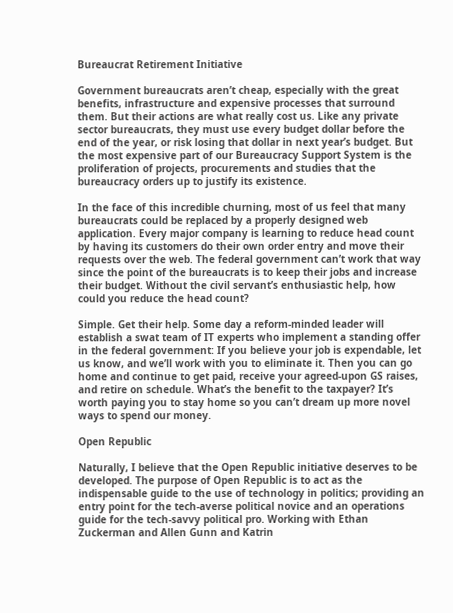Bureaucrat Retirement Initiative

Government bureaucrats aren’t cheap, especially with the great benefits, infrastructure and expensive processes that surround them. But their actions are what really cost us. Like any private sector bureaucrats, they must use every budget dollar before the end of the year, or risk losing that dollar in next year’s budget. But the most expensive part of our Bureaucracy Support System is the proliferation of projects, procurements and studies that the bureaucracy orders up to justify its existence.

In the face of this incredible churning, most of us feel that many bureaucrats could be replaced by a properly designed web application. Every major company is learning to reduce head count by having its customers do their own order entry and move their requests over the web. The federal government can’t work that way since the point of the bureaucrats is to keep their jobs and increase their budget. Without the civil servant’s enthusiastic help, how could you reduce the head count?

Simple. Get their help. Some day a reform-minded leader will establish a swat team of IT experts who implement a standing offer in the federal government: If you believe your job is expendable, let us know, and we’ll work with you to eliminate it. Then you can go home and continue to get paid, receive your agreed-upon GS raises, and retire on schedule. What’s the benefit to the taxpayer? It’s worth paying you to stay home so you can’t dream up more novel ways to spend our money.

Open Republic

Naturally, I believe that the Open Republic initiative deserves to be developed. The purpose of Open Republic is to act as the indispensable guide to the use of technology in politics; providing an entry point for the tech-averse political novice and an operations guide for the tech-savvy political pro. Working with Ethan Zuckerman and Allen Gunn and Katrin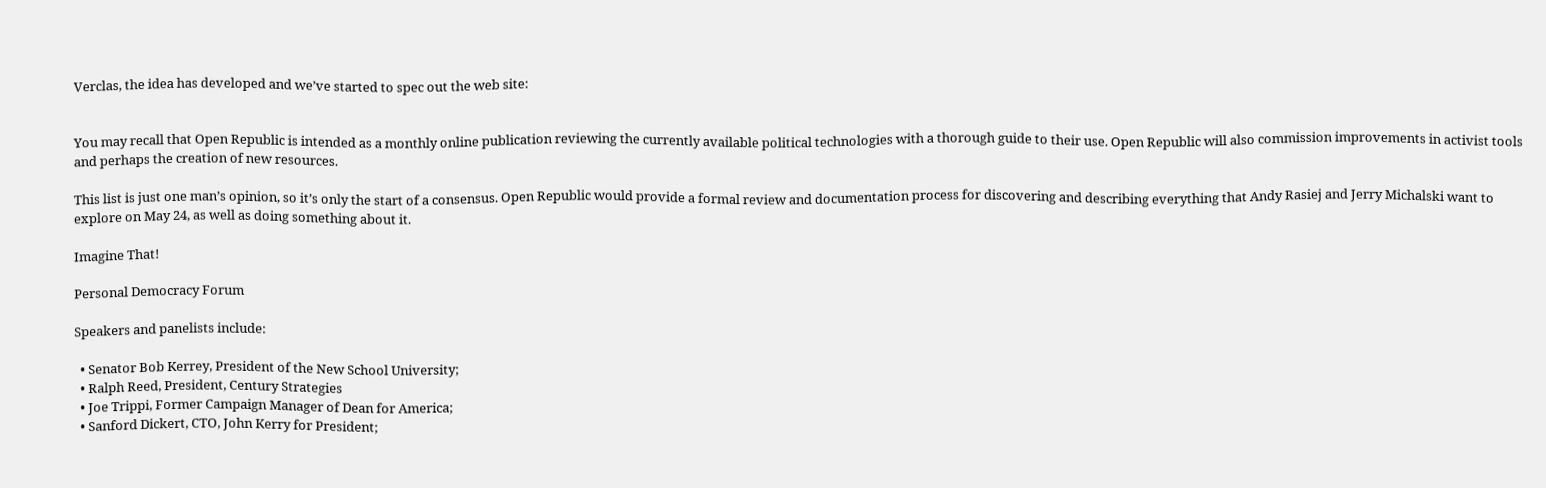Verclas, the idea has developed and we’ve started to spec out the web site:


You may recall that Open Republic is intended as a monthly online publication reviewing the currently available political technologies with a thorough guide to their use. Open Republic will also commission improvements in activist tools and perhaps the creation of new resources.

This list is just one man’s opinion, so it’s only the start of a consensus. Open Republic would provide a formal review and documentation process for discovering and describing everything that Andy Rasiej and Jerry Michalski want to explore on May 24, as well as doing something about it.

Imagine That!

Personal Democracy Forum

Speakers and panelists include:

  • Senator Bob Kerrey, President of the New School University;
  • Ralph Reed, President, Century Strategies
  • Joe Trippi, Former Campaign Manager of Dean for America;
  • Sanford Dickert, CTO, John Kerry for President;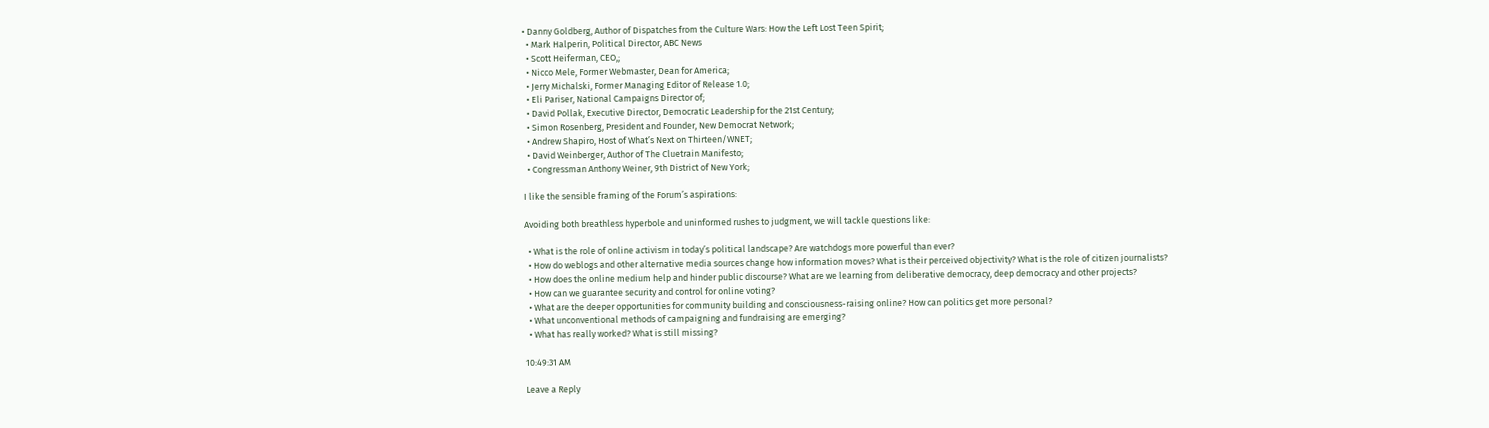• Danny Goldberg, Author of Dispatches from the Culture Wars: How the Left Lost Teen Spirit;
  • Mark Halperin, Political Director, ABC News
  • Scott Heiferman, CEO,;
  • Nicco Mele, Former Webmaster, Dean for America;
  • Jerry Michalski, Former Managing Editor of Release 1.0;
  • Eli Pariser, National Campaigns Director of;
  • David Pollak, Executive Director, Democratic Leadership for the 21st Century;
  • Simon Rosenberg, President and Founder, New Democrat Network;
  • Andrew Shapiro, Host of What’s Next on Thirteen/WNET;
  • David Weinberger, Author of The Cluetrain Manifesto;
  • Congressman Anthony Weiner, 9th District of New York;

I like the sensible framing of the Forum’s aspirations:

Avoiding both breathless hyperbole and uninformed rushes to judgment, we will tackle questions like:

  • What is the role of online activism in today’s political landscape? Are watchdogs more powerful than ever?
  • How do weblogs and other alternative media sources change how information moves? What is their perceived objectivity? What is the role of citizen journalists?
  • How does the online medium help and hinder public discourse? What are we learning from deliberative democracy, deep democracy and other projects?
  • How can we guarantee security and control for online voting?
  • What are the deeper opportunities for community building and consciousness-raising online? How can politics get more personal?
  • What unconventional methods of campaigning and fundraising are emerging?
  • What has really worked? What is still missing?

10:49:31 AM

Leave a Reply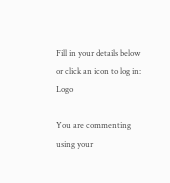Fill in your details below or click an icon to log in: Logo

You are commenting using your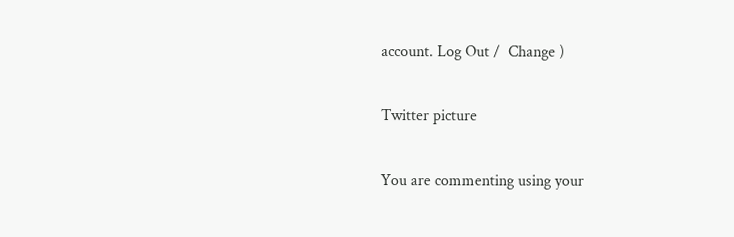account. Log Out /  Change )

Twitter picture

You are commenting using your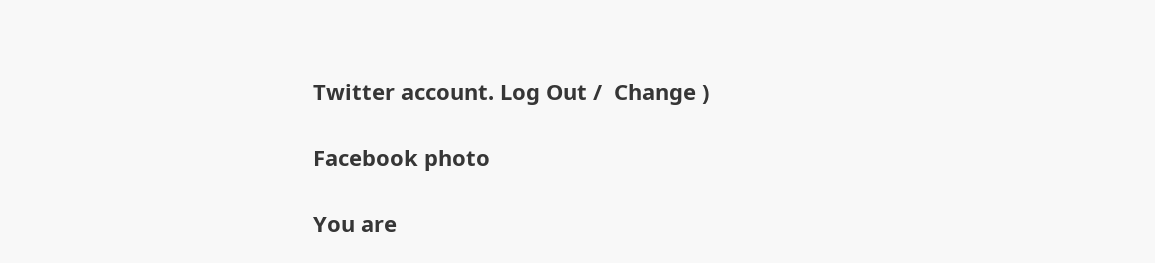Twitter account. Log Out /  Change )

Facebook photo

You are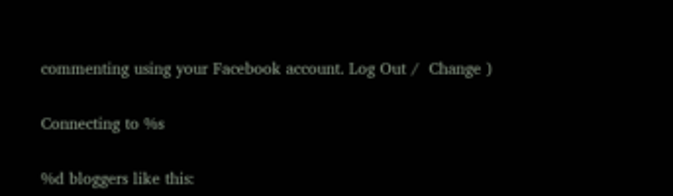commenting using your Facebook account. Log Out /  Change )

Connecting to %s

%d bloggers like this: